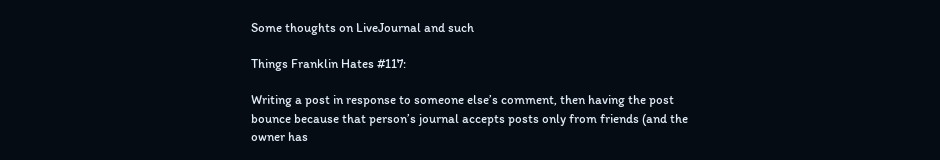Some thoughts on LiveJournal and such

Things Franklin Hates #117:

Writing a post in response to someone else’s comment, then having the post bounce because that person’s journal accepts posts only from friends (and the owner has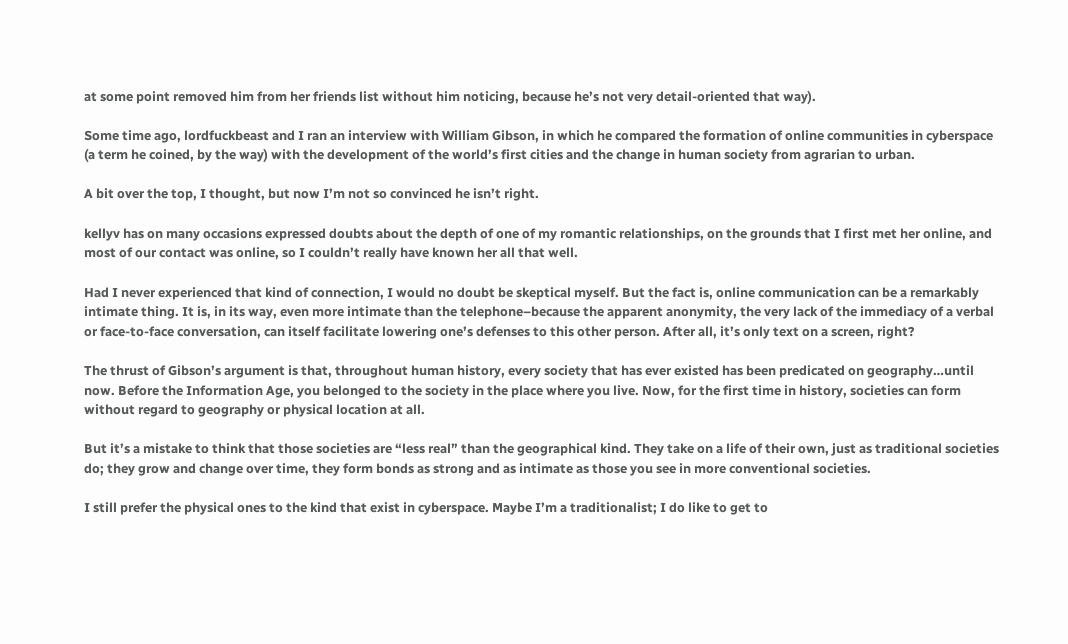at some point removed him from her friends list without him noticing, because he’s not very detail-oriented that way).

Some time ago, lordfuckbeast and I ran an interview with William Gibson, in which he compared the formation of online communities in cyberspace (a term he coined, by the way) with the development of the world’s first cities and the change in human society from agrarian to urban.

A bit over the top, I thought, but now I’m not so convinced he isn’t right.

kellyv has on many occasions expressed doubts about the depth of one of my romantic relationships, on the grounds that I first met her online, and most of our contact was online, so I couldn’t really have known her all that well.

Had I never experienced that kind of connection, I would no doubt be skeptical myself. But the fact is, online communication can be a remarkably intimate thing. It is, in its way, even more intimate than the telephone–because the apparent anonymity, the very lack of the immediacy of a verbal or face-to-face conversation, can itself facilitate lowering one’s defenses to this other person. After all, it’s only text on a screen, right?

The thrust of Gibson’s argument is that, throughout human history, every society that has ever existed has been predicated on geography…until now. Before the Information Age, you belonged to the society in the place where you live. Now, for the first time in history, societies can form without regard to geography or physical location at all.

But it’s a mistake to think that those societies are “less real” than the geographical kind. They take on a life of their own, just as traditional societies do; they grow and change over time, they form bonds as strong and as intimate as those you see in more conventional societies.

I still prefer the physical ones to the kind that exist in cyberspace. Maybe I’m a traditionalist; I do like to get to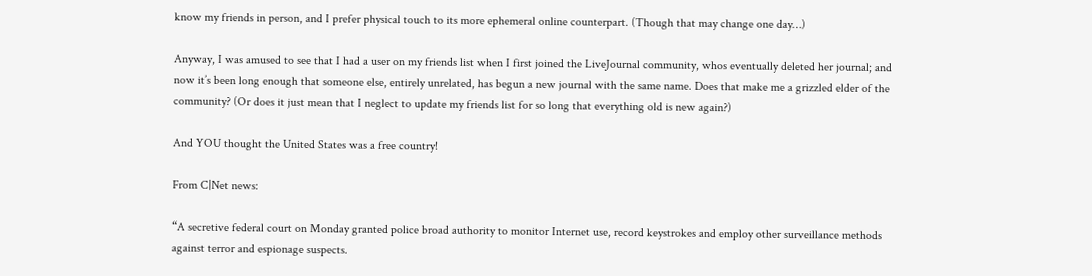know my friends in person, and I prefer physical touch to its more ephemeral online counterpart. (Though that may change one day…)

Anyway, I was amused to see that I had a user on my friends list when I first joined the LiveJournal community, whos eventually deleted her journal; and now it’s been long enough that someone else, entirely unrelated, has begun a new journal with the same name. Does that make me a grizzled elder of the community? (Or does it just mean that I neglect to update my friends list for so long that everything old is new again?)

And YOU thought the United States was a free country!

From C|Net news:

“A secretive federal court on Monday granted police broad authority to monitor Internet use, record keystrokes and employ other surveillance methods against terror and espionage suspects.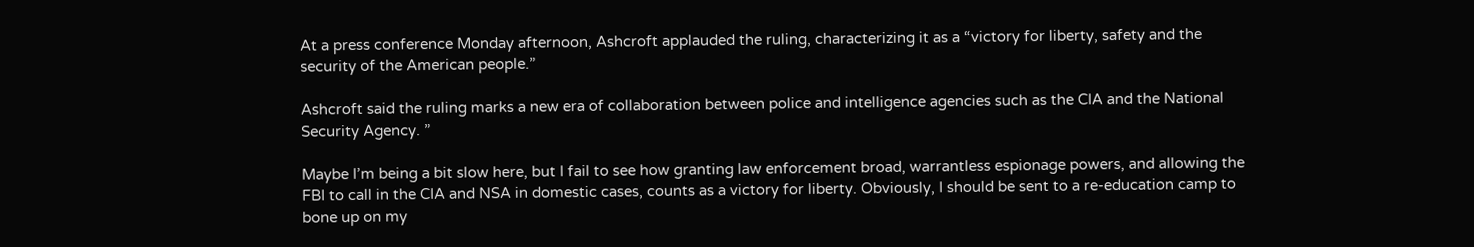At a press conference Monday afternoon, Ashcroft applauded the ruling, characterizing it as a “victory for liberty, safety and the security of the American people.”

Ashcroft said the ruling marks a new era of collaboration between police and intelligence agencies such as the CIA and the National Security Agency. ”

Maybe I’m being a bit slow here, but I fail to see how granting law enforcement broad, warrantless espionage powers, and allowing the FBI to call in the CIA and NSA in domestic cases, counts as a victory for liberty. Obviously, I should be sent to a re-education camp to bone up on my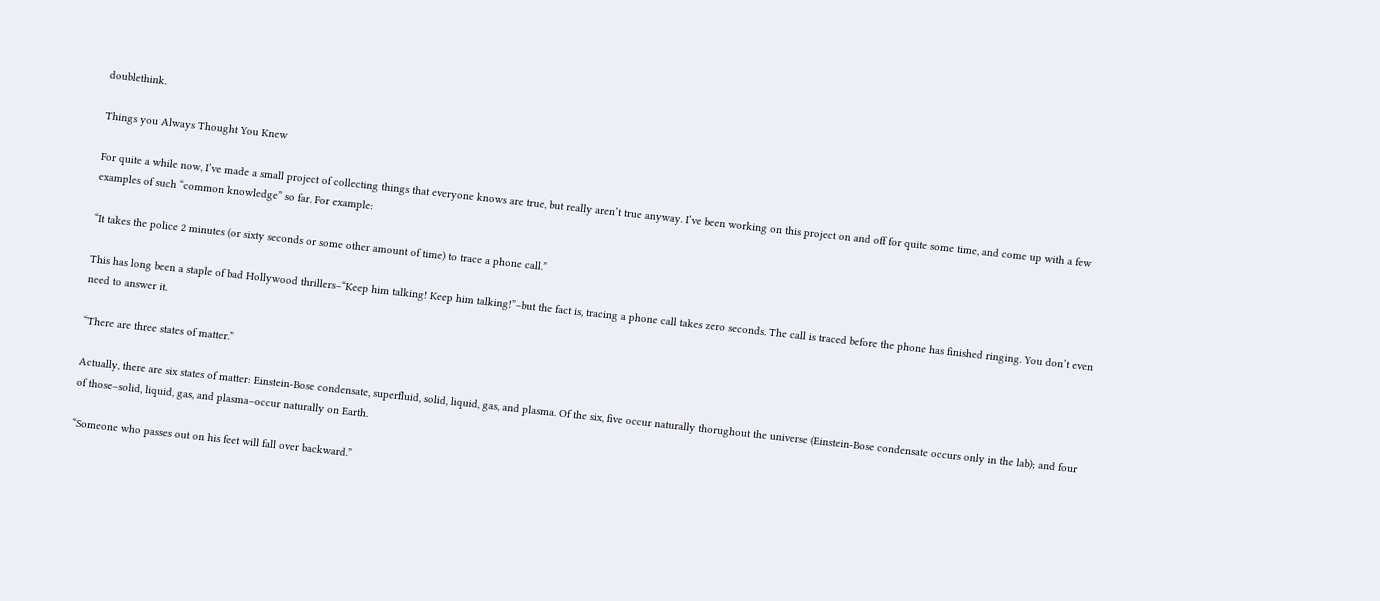doublethink.

Things you Always Thought You Knew

For quite a while now, I’ve made a small project of collecting things that everyone knows are true, but really aren’t true anyway. I’ve been working on this project on and off for quite some time, and come up with a few examples of such “common knowledge” so far. For example:

“It takes the police 2 minutes (or sixty seconds or some other amount of time) to trace a phone call.”

This has long been a staple of bad Hollywood thrillers–“Keep him talking! Keep him talking!”–but the fact is, tracing a phone call takes zero seconds. The call is traced before the phone has finished ringing. You don’t even need to answer it.

“There are three states of matter.”

Actually, there are six states of matter: Einstein-Bose condensate, superfluid, solid, liquid, gas, and plasma. Of the six, five occur naturally thorughout the universe (Einstein-Bose condensate occurs only in the lab); and four of those–solid, liquid, gas, and plasma–occur naturally on Earth.

“Someone who passes out on his feet will fall over backward.”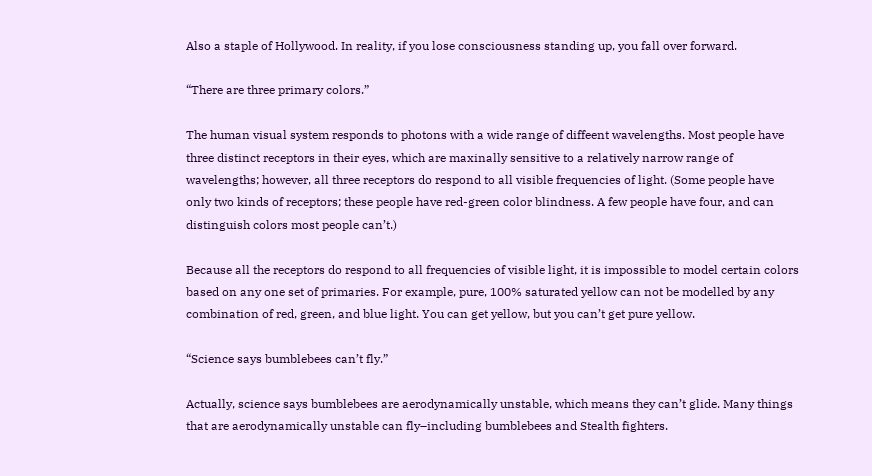Also a staple of Hollywood. In reality, if you lose consciousness standing up, you fall over forward.

“There are three primary colors.”

The human visual system responds to photons with a wide range of diffeent wavelengths. Most people have three distinct receptors in their eyes, which are maxinally sensitive to a relatively narrow range of wavelengths; however, all three receptors do respond to all visible frequencies of light. (Some people have only two kinds of receptors; these people have red-green color blindness. A few people have four, and can distinguish colors most people can’t.)

Because all the receptors do respond to all frequencies of visible light, it is impossible to model certain colors based on any one set of primaries. For example, pure, 100% saturated yellow can not be modelled by any combination of red, green, and blue light. You can get yellow, but you can’t get pure yellow.

“Science says bumblebees can’t fly.”

Actually, science says bumblebees are aerodynamically unstable, which means they can’t glide. Many things that are aerodynamically unstable can fly–including bumblebees and Stealth fighters.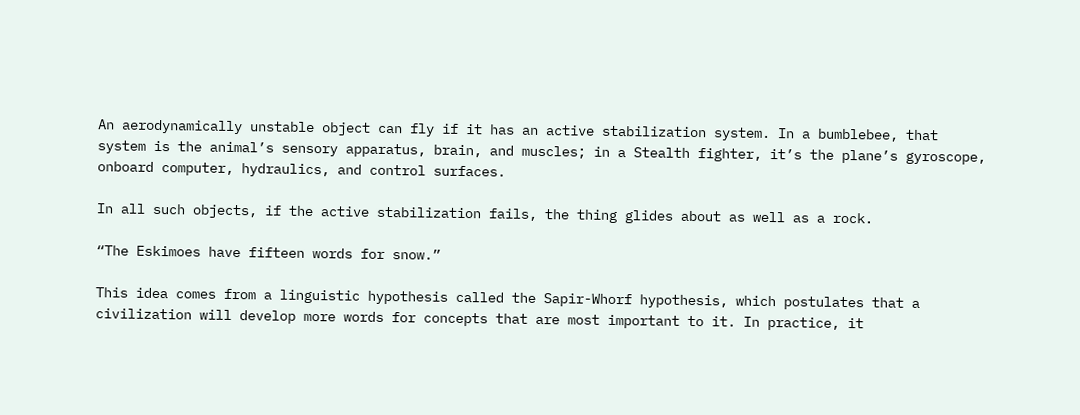An aerodynamically unstable object can fly if it has an active stabilization system. In a bumblebee, that system is the animal’s sensory apparatus, brain, and muscles; in a Stealth fighter, it’s the plane’s gyroscope, onboard computer, hydraulics, and control surfaces.

In all such objects, if the active stabilization fails, the thing glides about as well as a rock.

“The Eskimoes have fifteen words for snow.”

This idea comes from a linguistic hypothesis called the Sapir-Whorf hypothesis, which postulates that a civilization will develop more words for concepts that are most important to it. In practice, it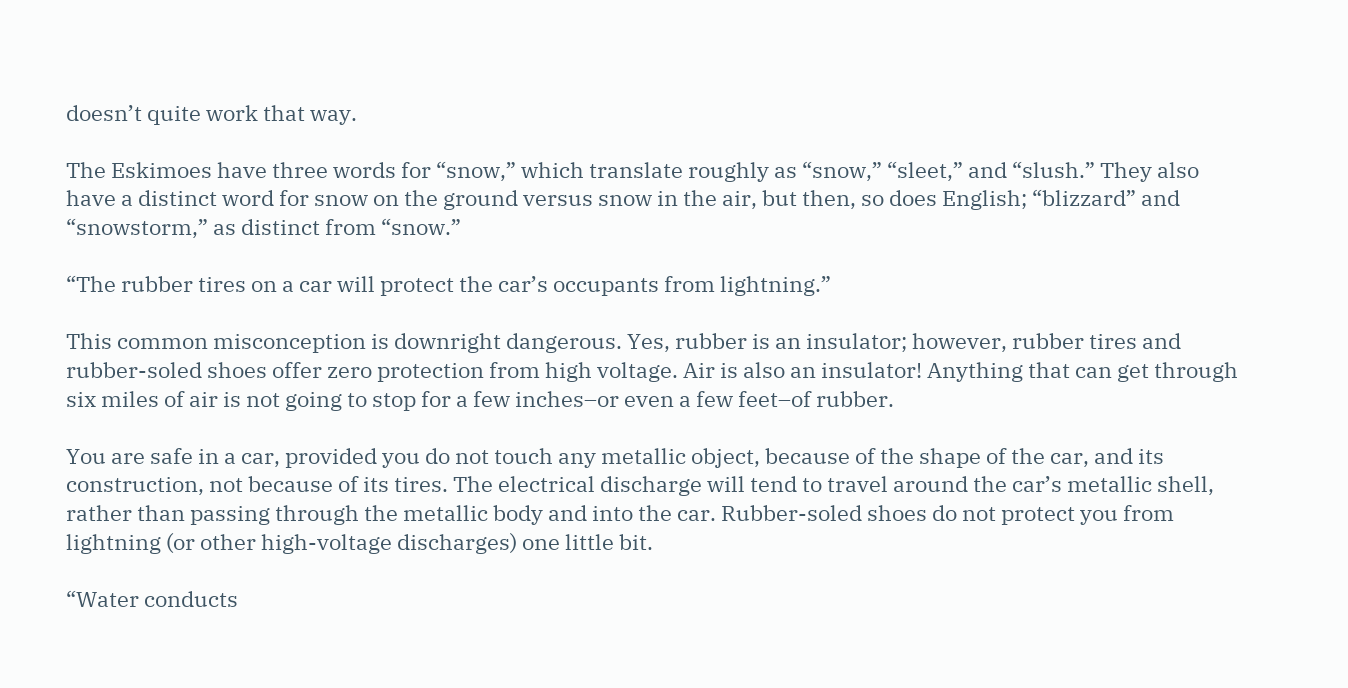doesn’t quite work that way.

The Eskimoes have three words for “snow,” which translate roughly as “snow,” “sleet,” and “slush.” They also have a distinct word for snow on the ground versus snow in the air, but then, so does English; “blizzard” and “snowstorm,” as distinct from “snow.”

“The rubber tires on a car will protect the car’s occupants from lightning.”

This common misconception is downright dangerous. Yes, rubber is an insulator; however, rubber tires and rubber-soled shoes offer zero protection from high voltage. Air is also an insulator! Anything that can get through six miles of air is not going to stop for a few inches–or even a few feet–of rubber.

You are safe in a car, provided you do not touch any metallic object, because of the shape of the car, and its construction, not because of its tires. The electrical discharge will tend to travel around the car’s metallic shell, rather than passing through the metallic body and into the car. Rubber-soled shoes do not protect you from lightning (or other high-voltage discharges) one little bit.

“Water conducts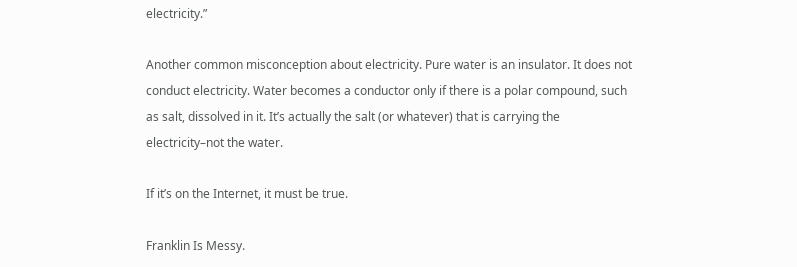electricity.”

Another common misconception about electricity. Pure water is an insulator. It does not conduct electricity. Water becomes a conductor only if there is a polar compound, such as salt, dissolved in it. It’s actually the salt (or whatever) that is carrying the electricity–not the water.

If it’s on the Internet, it must be true.

Franklin Is Messy.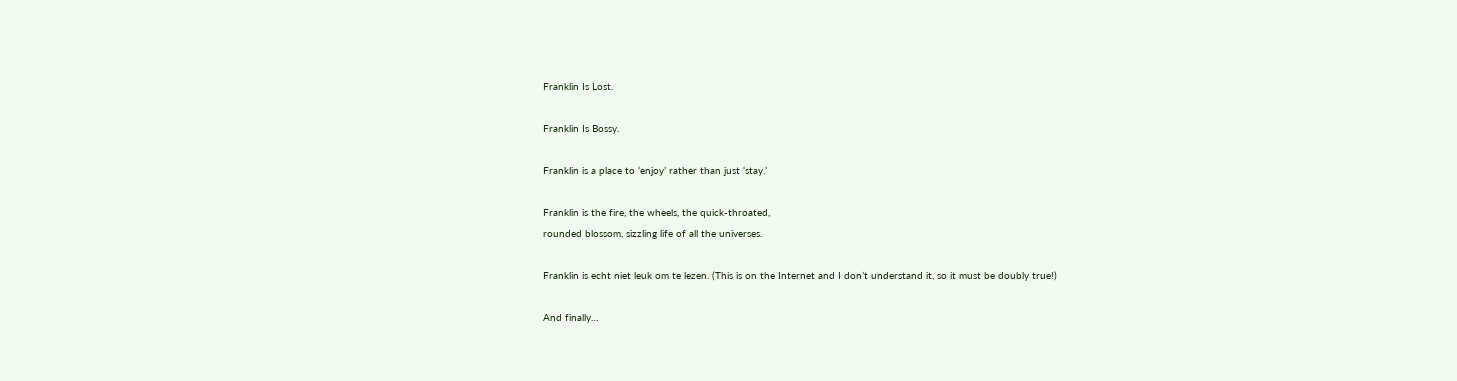Franklin Is Lost.

Franklin Is Bossy.

Franklin is a place to ‘enjoy’ rather than just ‘stay.’

Franklin is the fire, the wheels, the quick-throated,
rounded blossom, sizzling life of all the universes.

Franklin is echt niet leuk om te lezen. (This is on the Internet and I don’t understand it, so it must be doubly true!)

And finally…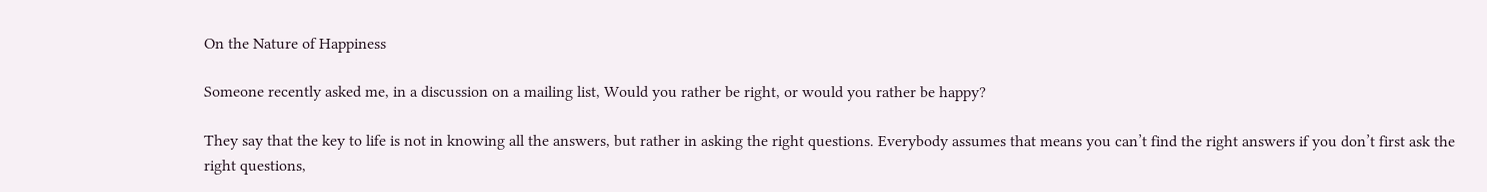On the Nature of Happiness

Someone recently asked me, in a discussion on a mailing list, Would you rather be right, or would you rather be happy?

They say that the key to life is not in knowing all the answers, but rather in asking the right questions. Everybody assumes that means you can’t find the right answers if you don’t first ask the right questions,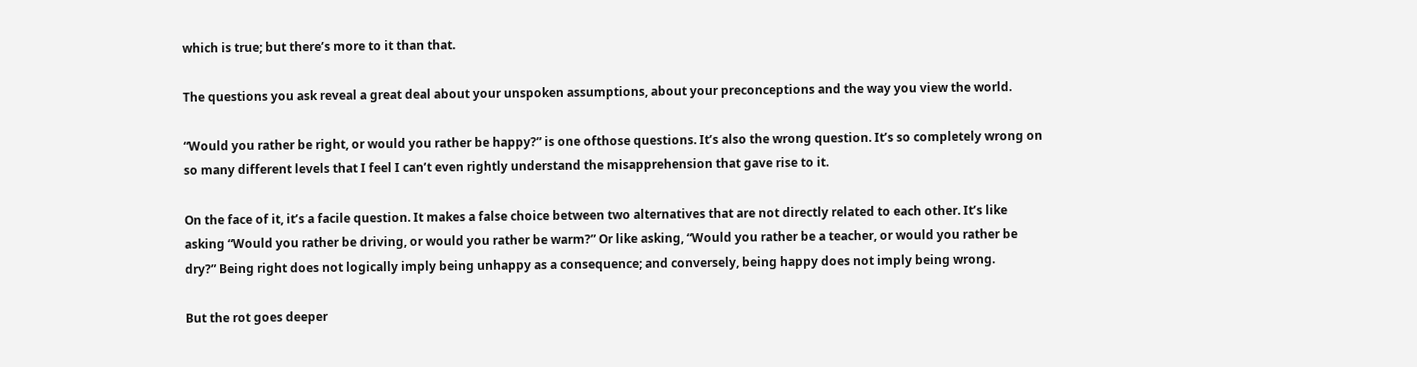which is true; but there’s more to it than that.

The questions you ask reveal a great deal about your unspoken assumptions, about your preconceptions and the way you view the world.

“Would you rather be right, or would you rather be happy?” is one ofthose questions. It’s also the wrong question. It’s so completely wrong on so many different levels that I feel I can’t even rightly understand the misapprehension that gave rise to it.

On the face of it, it’s a facile question. It makes a false choice between two alternatives that are not directly related to each other. It’s like asking “Would you rather be driving, or would you rather be warm?” Or like asking, “Would you rather be a teacher, or would you rather be dry?” Being right does not logically imply being unhappy as a consequence; and conversely, being happy does not imply being wrong.

But the rot goes deeper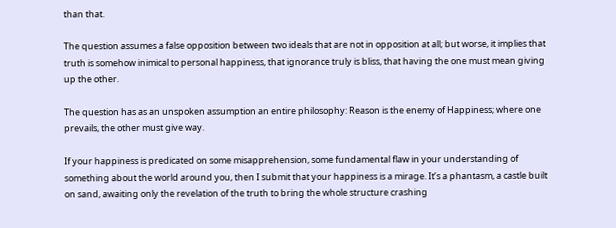than that.

The question assumes a false opposition between two ideals that are not in opposition at all; but worse, it implies that truth is somehow inimical to personal happiness, that ignorance truly is bliss, that having the one must mean giving up the other.

The question has as an unspoken assumption an entire philosophy: Reason is the enemy of Happiness; where one prevails, the other must give way.

If your happiness is predicated on some misapprehension, some fundamental flaw in your understanding of something about the world around you, then I submit that your happiness is a mirage. It’s a phantasm, a castle built on sand, awaiting only the revelation of the truth to bring the whole structure crashing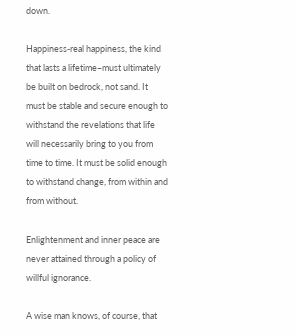down.

Happiness-real happiness, the kind that lasts a lifetime–must ultimately be built on bedrock, not sand. It must be stable and secure enough to withstand the revelations that life will necessarily bring to you from time to time. It must be solid enough to withstand change, from within and from without.

Enlightenment and inner peace are never attained through a policy of willful ignorance.

A wise man knows, of course, that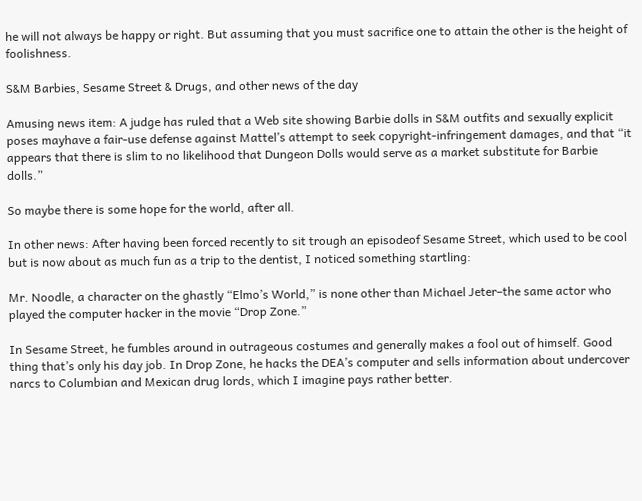he will not always be happy or right. But assuming that you must sacrifice one to attain the other is the height of foolishness.

S&M Barbies, Sesame Street & Drugs, and other news of the day

Amusing news item: A judge has ruled that a Web site showing Barbie dolls in S&M outfits and sexually explicit poses mayhave a fair-use defense against Mattel’s attempt to seek copyright-infringement damages, and that “it appears that there is slim to no likelihood that Dungeon Dolls would serve as a market substitute for Barbie dolls.”

So maybe there is some hope for the world, after all.

In other news: After having been forced recently to sit trough an episodeof Sesame Street, which used to be cool but is now about as much fun as a trip to the dentist, I noticed something startling:

Mr. Noodle, a character on the ghastly “Elmo’s World,” is none other than Michael Jeter–the same actor who played the computer hacker in the movie “Drop Zone.”

In Sesame Street, he fumbles around in outrageous costumes and generally makes a fool out of himself. Good thing that’s only his day job. In Drop Zone, he hacks the DEA’s computer and sells information about undercover narcs to Columbian and Mexican drug lords, which I imagine pays rather better.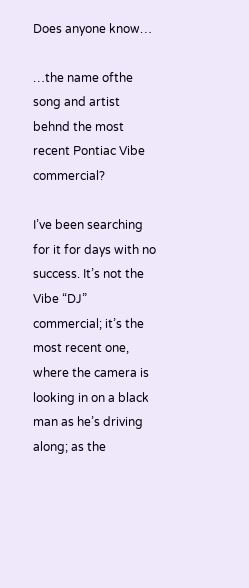Does anyone know…

…the name ofthe song and artist behnd the most recent Pontiac Vibe commercial?

I’ve been searching for it for days with no success. It’s not the Vibe “DJ” commercial; it’s the most recent one, where the camera is looking in on a black man as he’s driving along; as the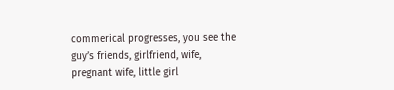commerical progresses, you see the guy’s friends, girlfriend, wife, pregnant wife, little girl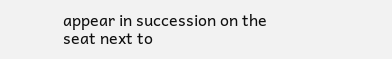appear in succession on the seat next to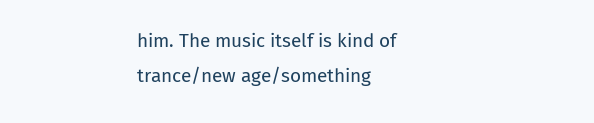him. The music itself is kind of trance/new age/something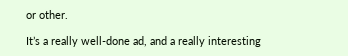or other.

It’s a really well-done ad, and a really interesting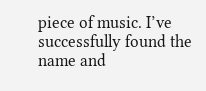piece of music. I’ve successfully found the name and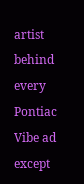artist behind every Pontiac Vibe ad except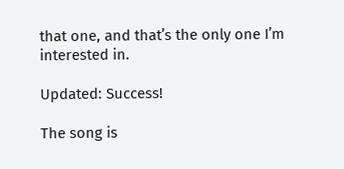that one, and that’s the only one I’m interested in.

Updated: Success!

The song is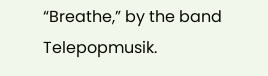“Breathe,” by the band Telepopmusik.